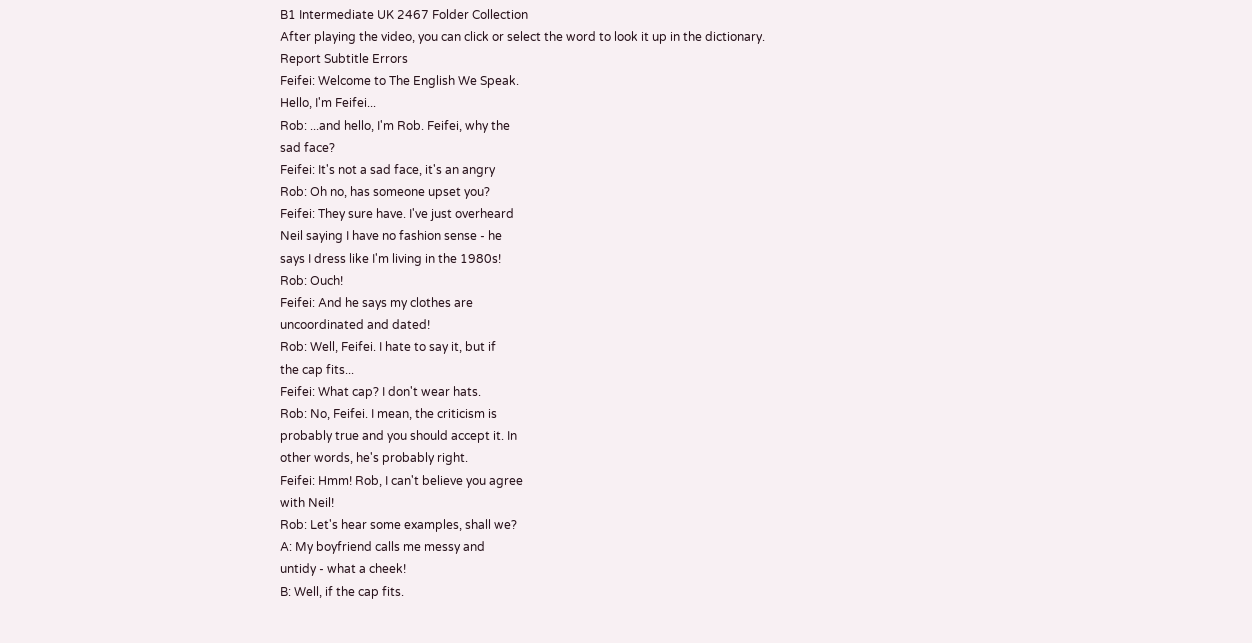B1 Intermediate UK 2467 Folder Collection
After playing the video, you can click or select the word to look it up in the dictionary.
Report Subtitle Errors
Feifei: Welcome to The English We Speak.
Hello, I'm Feifei...
Rob: ...and hello, I'm Rob. Feifei, why the
sad face?
Feifei: It's not a sad face, it's an angry
Rob: Oh no, has someone upset you?
Feifei: They sure have. I've just overheard
Neil saying I have no fashion sense - he
says I dress like I'm living in the 1980s!
Rob: Ouch!
Feifei: And he says my clothes are
uncoordinated and dated!
Rob: Well, Feifei. I hate to say it, but if
the cap fits...
Feifei: What cap? I don't wear hats.
Rob: No, Feifei. I mean, the criticism is
probably true and you should accept it. In
other words, he's probably right.
Feifei: Hmm! Rob, I can't believe you agree
with Neil!
Rob: Let's hear some examples, shall we?
A: My boyfriend calls me messy and
untidy - what a cheek!
B: Well, if the cap fits.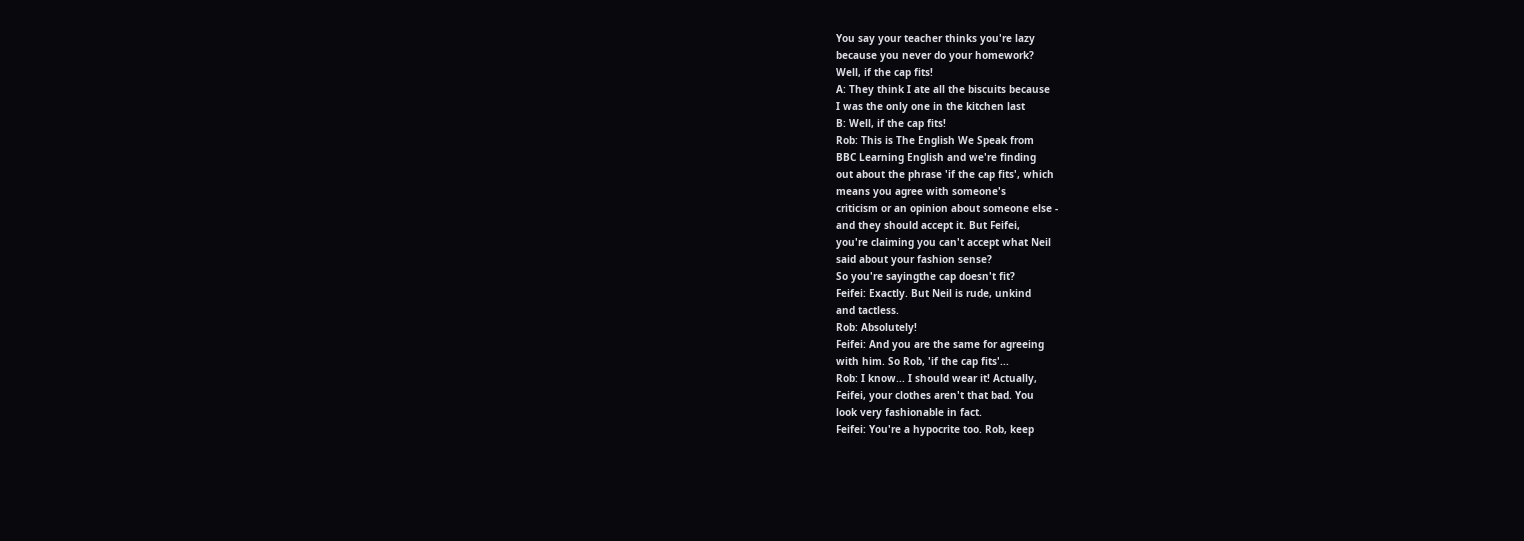You say your teacher thinks you're lazy
because you never do your homework?
Well, if the cap fits!
A: They think I ate all the biscuits because
I was the only one in the kitchen last
B: Well, if the cap fits!
Rob: This is The English We Speak from
BBC Learning English and we're finding
out about the phrase 'if the cap fits', which
means you agree with someone's
criticism or an opinion about someone else -
and they should accept it. But Feifei,
you're claiming you can't accept what Neil
said about your fashion sense?
So you're sayingthe cap doesn't fit?
Feifei: Exactly. But Neil is rude, unkind
and tactless.
Rob: Absolutely!
Feifei: And you are the same for agreeing
with him. So Rob, 'if the cap fits'...
Rob: I know... I should wear it! Actually,
Feifei, your clothes aren't that bad. You
look very fashionable in fact.
Feifei: You're a hypocrite too. Rob, keep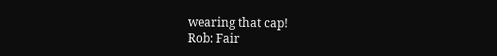wearing that cap!
Rob: Fair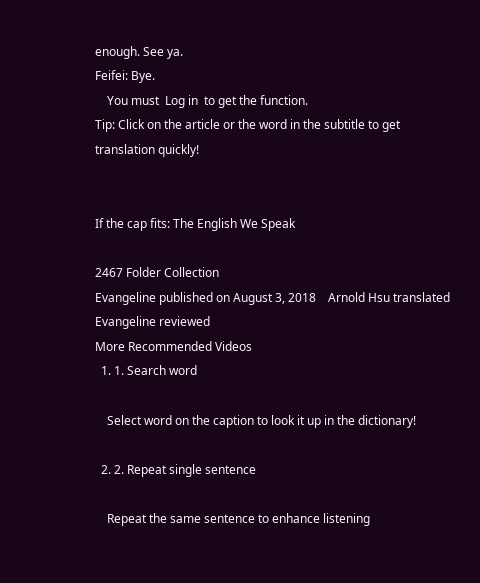enough. See ya.
Feifei: Bye.
    You must  Log in  to get the function.
Tip: Click on the article or the word in the subtitle to get translation quickly!


If the cap fits: The English We Speak

2467 Folder Collection
Evangeline published on August 3, 2018    Arnold Hsu translated    Evangeline reviewed
More Recommended Videos
  1. 1. Search word

    Select word on the caption to look it up in the dictionary!

  2. 2. Repeat single sentence

    Repeat the same sentence to enhance listening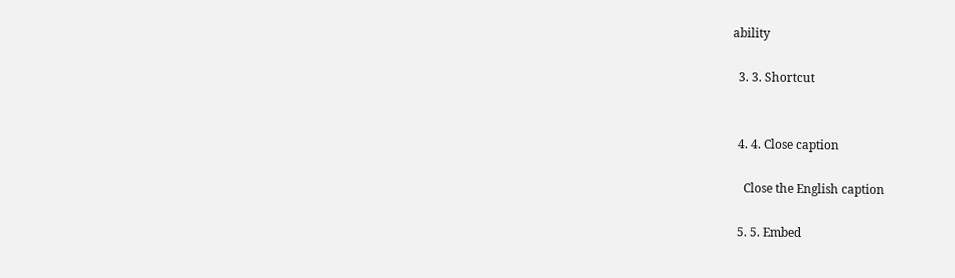ability

  3. 3. Shortcut


  4. 4. Close caption

    Close the English caption

  5. 5. Embed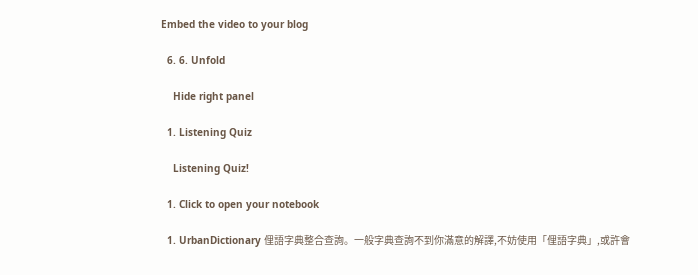Embed the video to your blog

  6. 6. Unfold

    Hide right panel

  1. Listening Quiz

    Listening Quiz!

  1. Click to open your notebook

  1. UrbanDictionary 俚語字典整合查詢。一般字典查詢不到你滿意的解譯,不妨使用「俚語字典」,或許會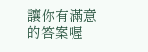讓你有滿意的答案喔